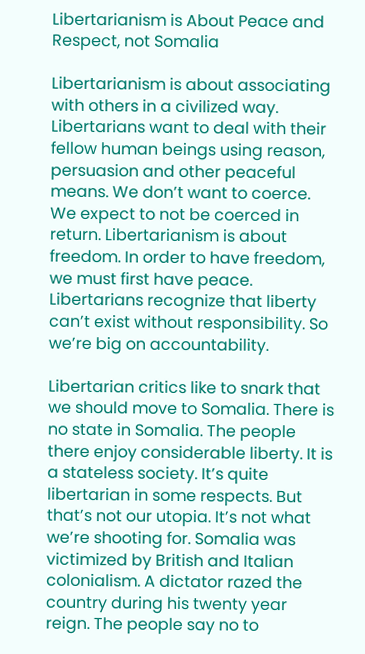Libertarianism is About Peace and Respect, not Somalia

Libertarianism is about associating with others in a civilized way. Libertarians want to deal with their fellow human beings using reason, persuasion and other peaceful means. We don’t want to coerce. We expect to not be coerced in return. Libertarianism is about freedom. In order to have freedom, we must first have peace. Libertarians recognize that liberty can’t exist without responsibility. So we’re big on accountability.

Libertarian critics like to snark that we should move to Somalia. There is no state in Somalia. The people there enjoy considerable liberty. It is a stateless society. It’s quite libertarian in some respects. But that’s not our utopia. It’s not what we’re shooting for. Somalia was victimized by British and Italian colonialism. A dictator razed the country during his twenty year reign. The people say no to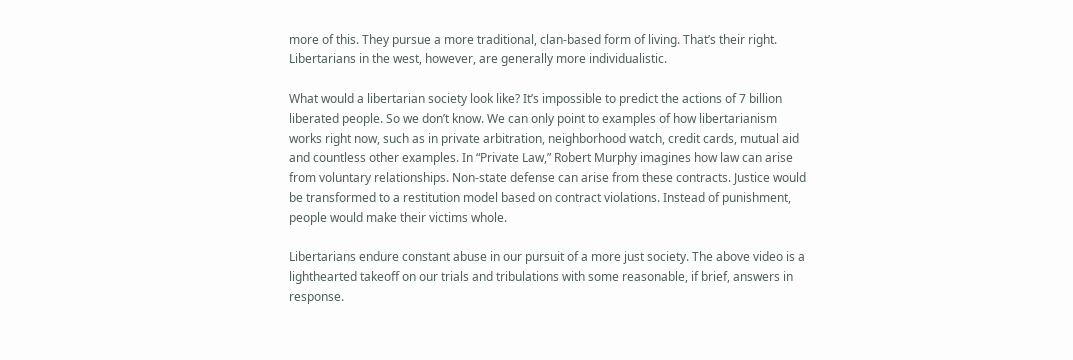more of this. They pursue a more traditional, clan-based form of living. That’s their right. Libertarians in the west, however, are generally more individualistic.

What would a libertarian society look like? It’s impossible to predict the actions of 7 billion liberated people. So we don’t know. We can only point to examples of how libertarianism works right now, such as in private arbitration, neighborhood watch, credit cards, mutual aid and countless other examples. In “Private Law,” Robert Murphy imagines how law can arise from voluntary relationships. Non-state defense can arise from these contracts. Justice would be transformed to a restitution model based on contract violations. Instead of punishment, people would make their victims whole.

Libertarians endure constant abuse in our pursuit of a more just society. The above video is a lighthearted takeoff on our trials and tribulations with some reasonable, if brief, answers in response.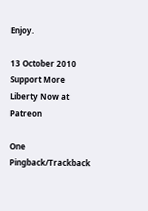Enjoy.

13 October 2010
Support More Liberty Now at Patreon

One Pingback/Trackback